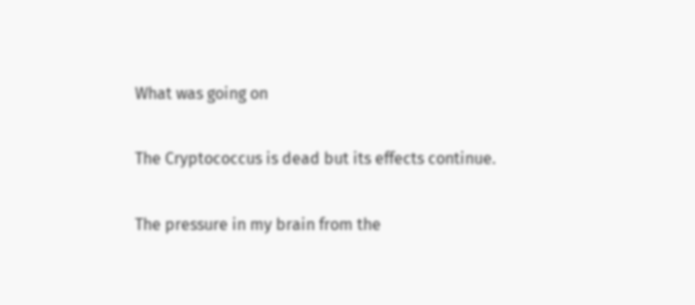What was going on

The Cryptococcus is dead but its effects continue.

The pressure in my brain from the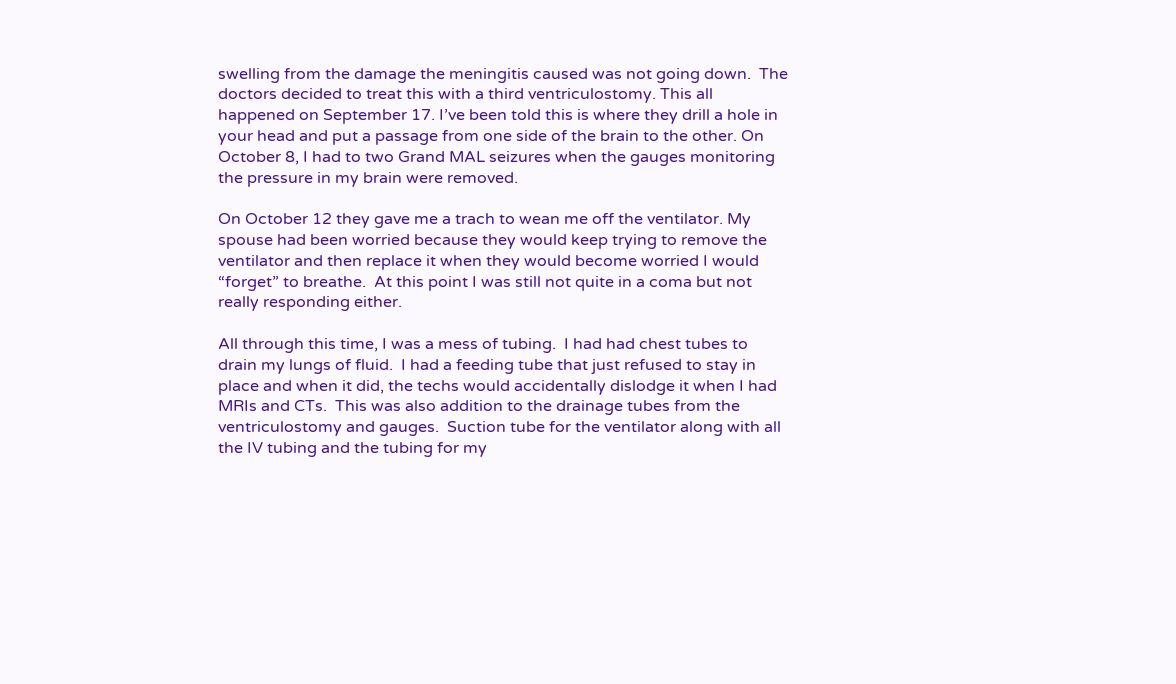swelling from the damage the meningitis caused was not going down.  The doctors decided to treat this with a third ventriculostomy. This all happened on September 17. I’ve been told this is where they drill a hole in your head and put a passage from one side of the brain to the other. On October 8, I had to two Grand MAL seizures when the gauges monitoring the pressure in my brain were removed.

On October 12 they gave me a trach to wean me off the ventilator. My spouse had been worried because they would keep trying to remove the ventilator and then replace it when they would become worried I would “forget” to breathe.  At this point I was still not quite in a coma but not really responding either.

All through this time, I was a mess of tubing.  I had had chest tubes to drain my lungs of fluid.  I had a feeding tube that just refused to stay in place and when it did, the techs would accidentally dislodge it when I had MRIs and CTs.  This was also addition to the drainage tubes from the ventriculostomy and gauges.  Suction tube for the ventilator along with all the IV tubing and the tubing for my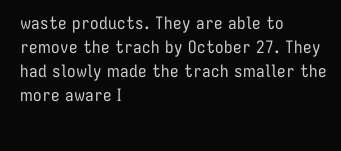waste products. They are able to remove the trach by October 27. They had slowly made the trach smaller the more aware I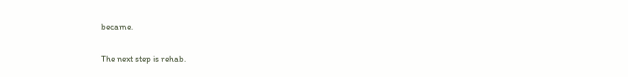became.

The next step is rehab.